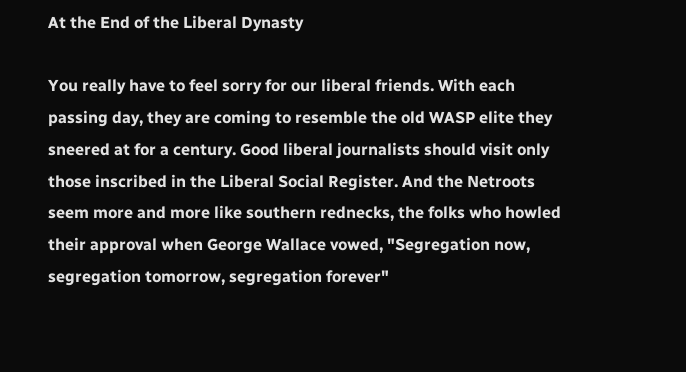At the End of the Liberal Dynasty

You really have to feel sorry for our liberal friends. With each passing day, they are coming to resemble the old WASP elite they sneered at for a century. Good liberal journalists should visit only those inscribed in the Liberal Social Register. And the Netroots seem more and more like southern rednecks, the folks who howled their approval when George Wallace vowed, "Segregation now, segregation tomorrow, segregation forever"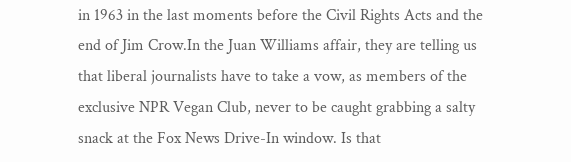in 1963 in the last moments before the Civil Rights Acts and the end of Jim Crow.In the Juan Williams affair, they are telling us that liberal journalists have to take a vow, as members of the exclusive NPR Vegan Club, never to be caught grabbing a salty snack at the Fox News Drive-In window. Is that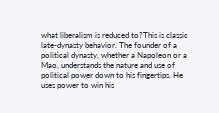what liberalism is reduced to?This is classic late-dynasty behavior. The founder of a political dynasty, whether a Napoleon or a Mao, understands the nature and use of political power down to his fingertips. He uses power to win his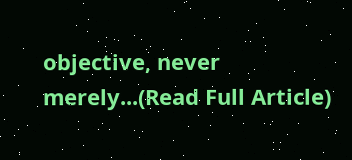objective, never merely...(Read Full Article)